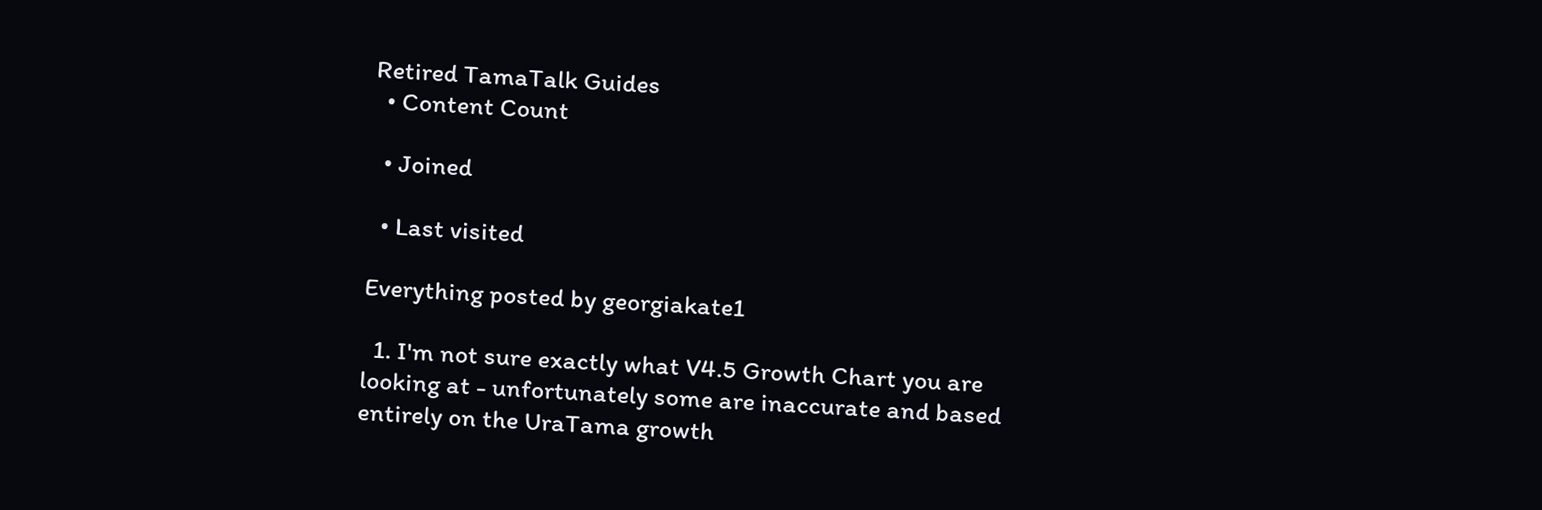Retired TamaTalk Guides
  • Content Count

  • Joined

  • Last visited

Everything posted by georgiakate1

  1. I'm not sure exactly what V4.5 Growth Chart you are looking at - unfortunately some are inaccurate and based entirely on the UraTama growth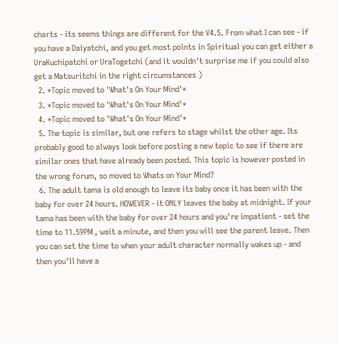charts - its seems things are different for the V4.5. From what I can see - if you have a Daiyatchi, and you get most points in Spiritual you can get either a UraKuchipatchi or UraTogetchi (and it wouldn't surprise me if you could also get a Matsuritchi in the right circumstances )
  2. *Topic moved to 'What's On Your Mind'*
  3. *Topic moved to 'What's On Your Mind'*
  4. *Topic moved to 'What's On Your Mind'*
  5. The topic is similar, but one refers to stage whilst the other age. Its probably good to always look before posting a new topic to see if there are similar ones that have already been posted. This topic is however posted in the wrong forum, so moved to Whats on Your Mind?
  6. The adult tama is old enough to leave its baby once it has been with the baby for over 24 hours. HOWEVER - it ONLY leaves the baby at midnight. If your tama has been with the baby for over 24 hours and you're impatient - set the time to 11.59PM , wait a minute, and then you will see the parent leave. Then you can set the time to when your adult character normally wakes up - and then you'll have a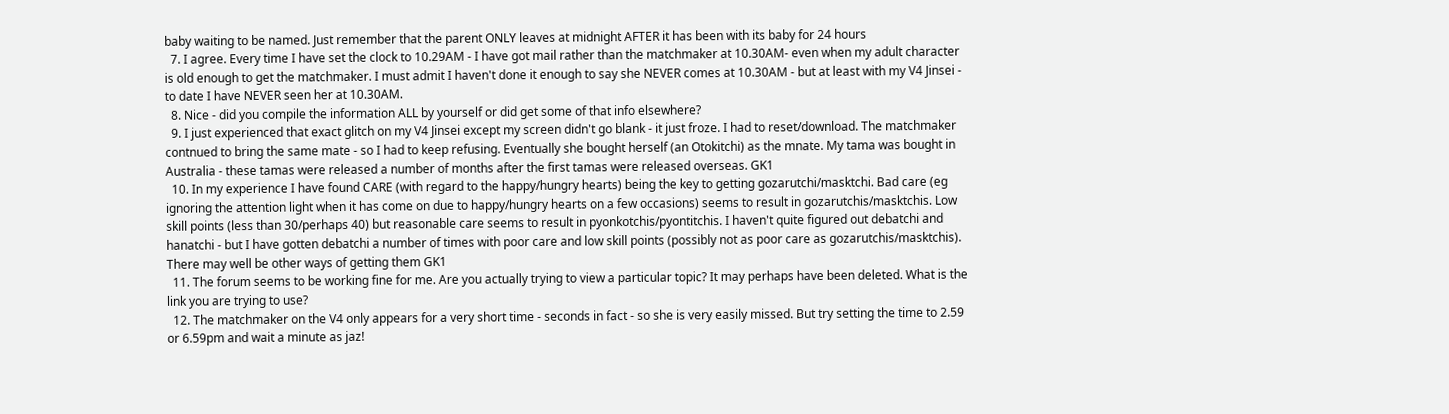baby waiting to be named. Just remember that the parent ONLY leaves at midnight AFTER it has been with its baby for 24 hours
  7. I agree. Every time I have set the clock to 10.29AM - I have got mail rather than the matchmaker at 10.30AM- even when my adult character is old enough to get the matchmaker. I must admit I haven't done it enough to say she NEVER comes at 10.30AM - but at least with my V4 Jinsei - to date I have NEVER seen her at 10.30AM.
  8. Nice - did you compile the information ALL by yourself or did get some of that info elsewhere?
  9. I just experienced that exact glitch on my V4 Jinsei except my screen didn't go blank - it just froze. I had to reset/download. The matchmaker contnued to bring the same mate - so I had to keep refusing. Eventually she bought herself (an Otokitchi) as the mnate. My tama was bought in Australia - these tamas were released a number of months after the first tamas were released overseas. GK1
  10. In my experience I have found CARE (with regard to the happy/hungry hearts) being the key to getting gozarutchi/masktchi. Bad care (eg ignoring the attention light when it has come on due to happy/hungry hearts on a few occasions) seems to result in gozarutchis/masktchis. Low skill points (less than 30/perhaps 40) but reasonable care seems to result in pyonkotchis/pyontitchis. I haven't quite figured out debatchi and hanatchi - but I have gotten debatchi a number of times with poor care and low skill points (possibly not as poor care as gozarutchis/masktchis). There may well be other ways of getting them GK1
  11. The forum seems to be working fine for me. Are you actually trying to view a particular topic? It may perhaps have been deleted. What is the link you are trying to use?
  12. The matchmaker on the V4 only appears for a very short time - seconds in fact - so she is very easily missed. But try setting the time to 2.59 or 6.59pm and wait a minute as jaz!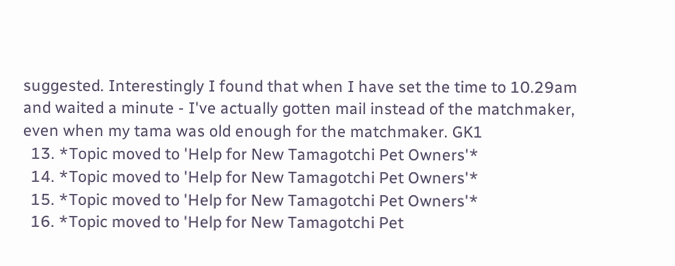suggested. Interestingly I found that when I have set the time to 10.29am and waited a minute - I've actually gotten mail instead of the matchmaker, even when my tama was old enough for the matchmaker. GK1
  13. *Topic moved to 'Help for New Tamagotchi Pet Owners'*
  14. *Topic moved to 'Help for New Tamagotchi Pet Owners'*
  15. *Topic moved to 'Help for New Tamagotchi Pet Owners'*
  16. *Topic moved to 'Help for New Tamagotchi Pet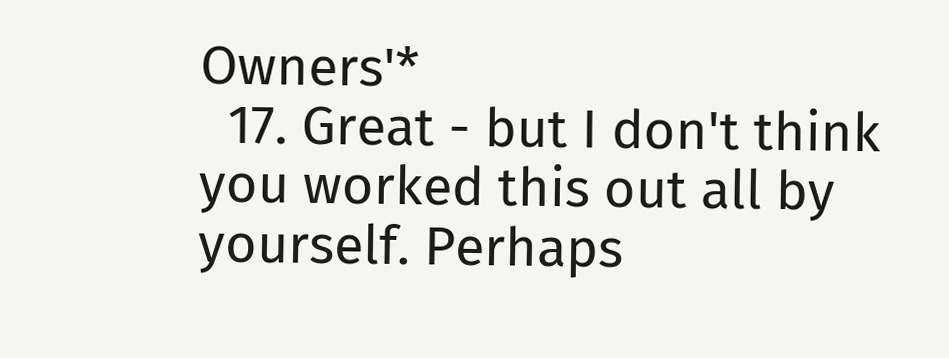Owners'*
  17. Great - but I don't think you worked this out all by yourself. Perhaps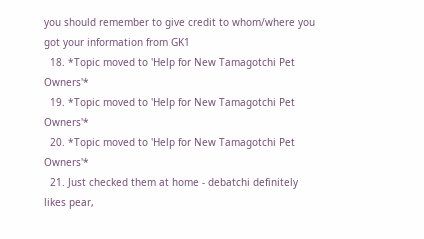you should remember to give credit to whom/where you got your information from GK1
  18. *Topic moved to 'Help for New Tamagotchi Pet Owners'*
  19. *Topic moved to 'Help for New Tamagotchi Pet Owners'*
  20. *Topic moved to 'Help for New Tamagotchi Pet Owners'*
  21. Just checked them at home - debatchi definitely likes pear,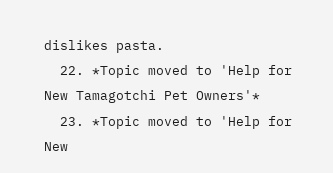dislikes pasta.
  22. *Topic moved to 'Help for New Tamagotchi Pet Owners'*
  23. *Topic moved to 'Help for New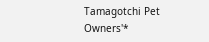Tamagotchi Pet Owners'*